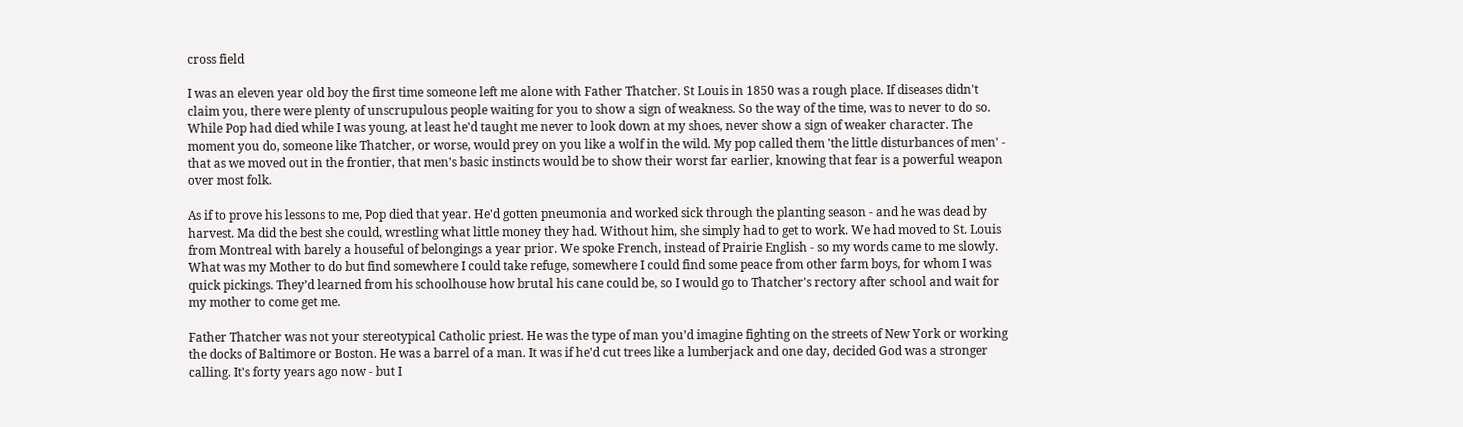cross field

I was an eleven year old boy the first time someone left me alone with Father Thatcher. St Louis in 1850 was a rough place. If diseases didn't claim you, there were plenty of unscrupulous people waiting for you to show a sign of weakness. So the way of the time, was to never to do so. While Pop had died while I was young, at least he'd taught me never to look down at my shoes, never show a sign of weaker character. The moment you do, someone like Thatcher, or worse, would prey on you like a wolf in the wild. My pop called them 'the little disturbances of men' - that as we moved out in the frontier, that men's basic instincts would be to show their worst far earlier, knowing that fear is a powerful weapon over most folk.

As if to prove his lessons to me, Pop died that year. He'd gotten pneumonia and worked sick through the planting season - and he was dead by harvest. Ma did the best she could, wrestling what little money they had. Without him, she simply had to get to work. We had moved to St. Louis from Montreal with barely a houseful of belongings a year prior. We spoke French, instead of Prairie English - so my words came to me slowly. What was my Mother to do but find somewhere I could take refuge, somewhere I could find some peace from other farm boys, for whom I was quick pickings. They’d learned from his schoolhouse how brutal his cane could be, so I would go to Thatcher's rectory after school and wait for my mother to come get me.

Father Thatcher was not your stereotypical Catholic priest. He was the type of man you’d imagine fighting on the streets of New York or working the docks of Baltimore or Boston. He was a barrel of a man. It was if he'd cut trees like a lumberjack and one day, decided God was a stronger calling. It's forty years ago now - but I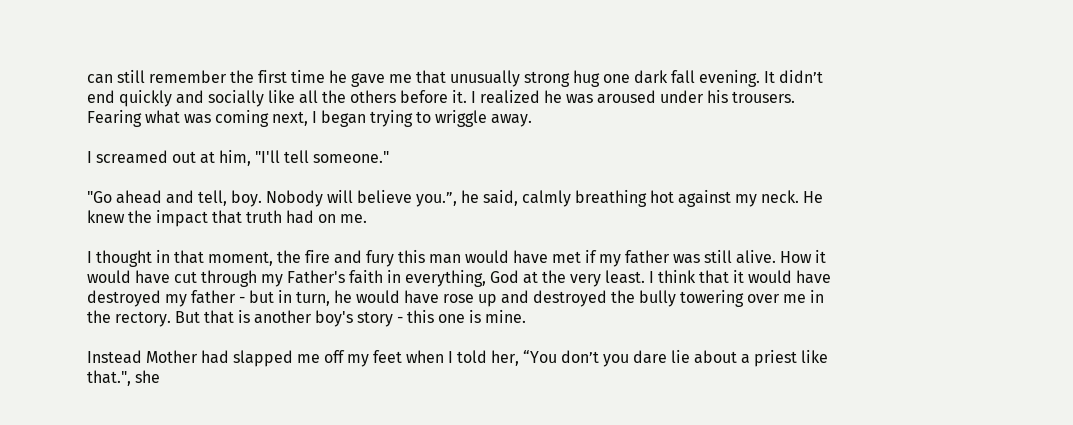can still remember the first time he gave me that unusually strong hug one dark fall evening. It didn’t end quickly and socially like all the others before it. I realized he was aroused under his trousers. Fearing what was coming next, I began trying to wriggle away.

I screamed out at him, "I'll tell someone."

"Go ahead and tell, boy. Nobody will believe you.”, he said, calmly breathing hot against my neck. He knew the impact that truth had on me.

I thought in that moment, the fire and fury this man would have met if my father was still alive. How it would have cut through my Father's faith in everything, God at the very least. I think that it would have destroyed my father - but in turn, he would have rose up and destroyed the bully towering over me in the rectory. But that is another boy's story - this one is mine.

Instead Mother had slapped me off my feet when I told her, “You don’t you dare lie about a priest like that.", she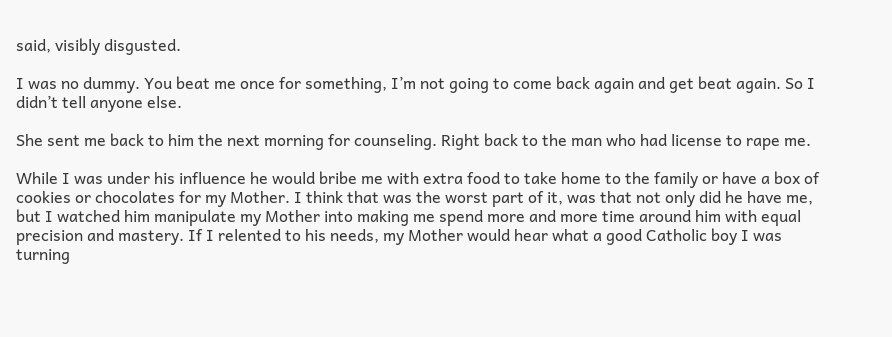said, visibly disgusted.

I was no dummy. You beat me once for something, I’m not going to come back again and get beat again. So I didn’t tell anyone else.

She sent me back to him the next morning for counseling. Right back to the man who had license to rape me.

While I was under his influence he would bribe me with extra food to take home to the family or have a box of cookies or chocolates for my Mother. I think that was the worst part of it, was that not only did he have me, but I watched him manipulate my Mother into making me spend more and more time around him with equal precision and mastery. If I relented to his needs, my Mother would hear what a good Catholic boy I was turning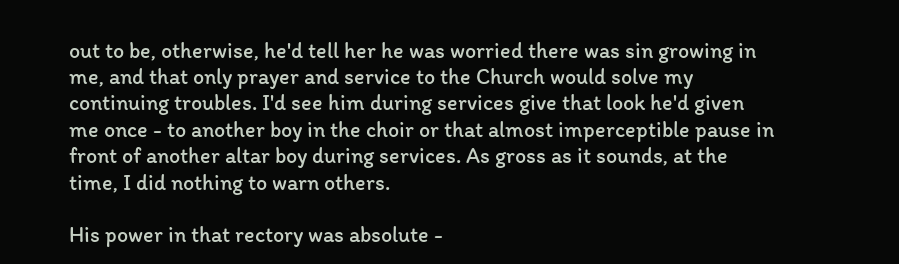out to be, otherwise, he'd tell her he was worried there was sin growing in me, and that only prayer and service to the Church would solve my continuing troubles. I'd see him during services give that look he'd given me once - to another boy in the choir or that almost imperceptible pause in front of another altar boy during services. As gross as it sounds, at the time, I did nothing to warn others.

His power in that rectory was absolute -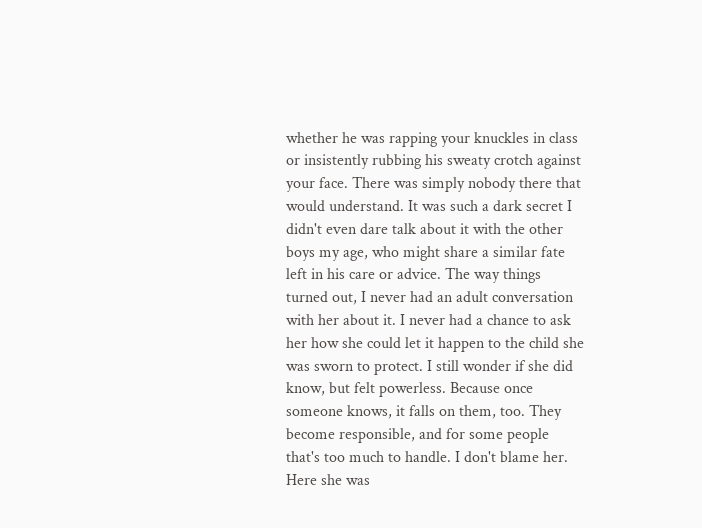whether he was rapping your knuckles in class or insistently rubbing his sweaty crotch against your face. There was simply nobody there that would understand. It was such a dark secret I didn't even dare talk about it with the other boys my age, who might share a similar fate left in his care or advice. The way things turned out, I never had an adult conversation with her about it. I never had a chance to ask her how she could let it happen to the child she was sworn to protect. I still wonder if she did know, but felt powerless. Because once someone knows, it falls on them, too. They become responsible, and for some people that's too much to handle. I don't blame her. Here she was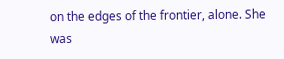on the edges of the frontier, alone. She was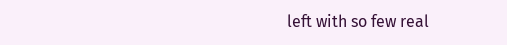left with so few real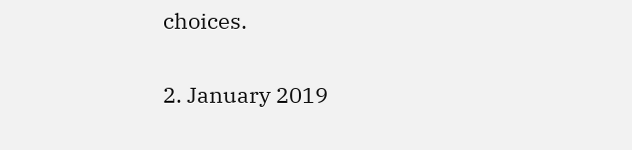choices.

2. January 2019